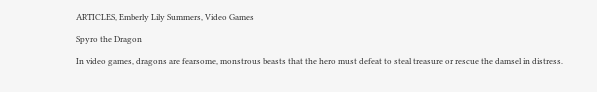ARTICLES, Emberly Lily Summers, Video Games

Spyro the Dragon

In video games, dragons are fearsome, monstrous beasts that the hero must defeat to steal treasure or rescue the damsel in distress.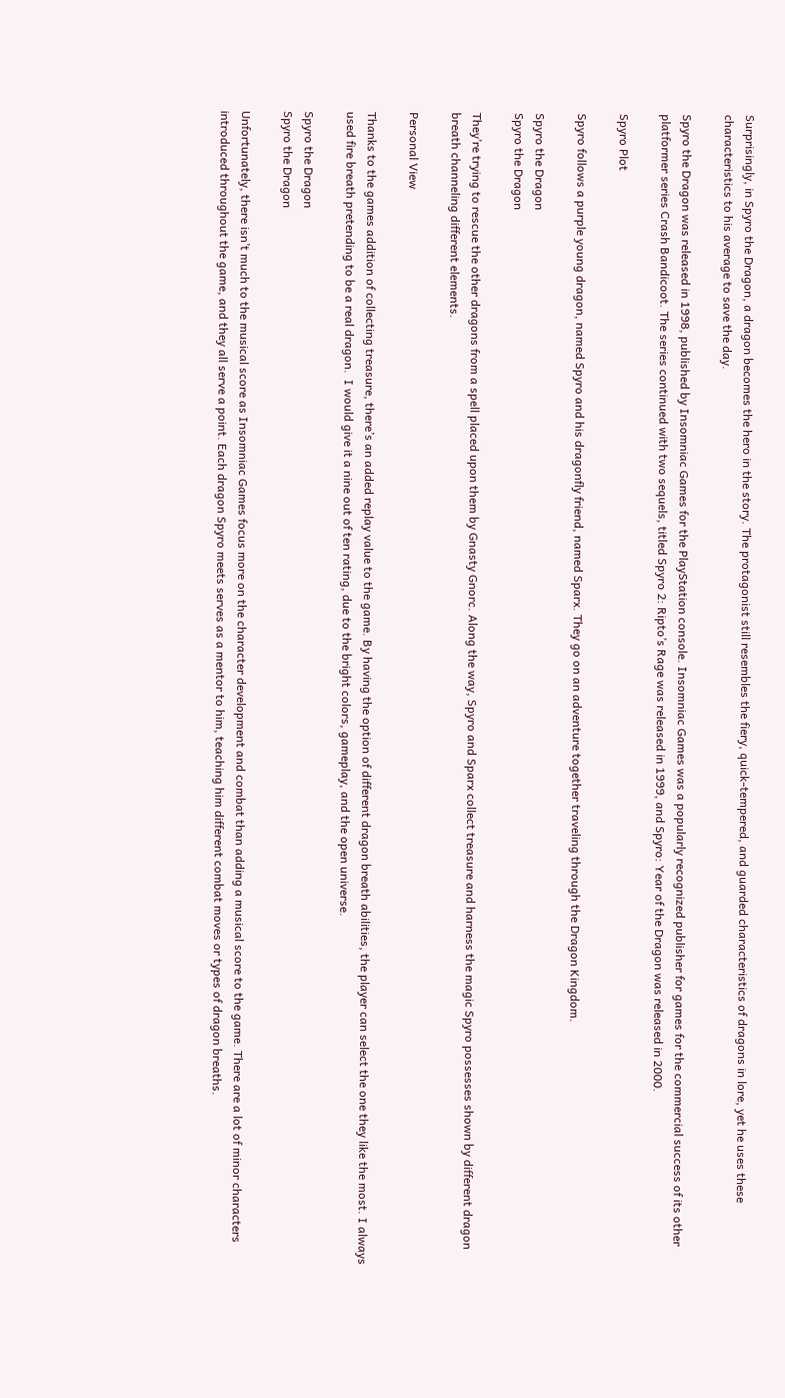Surprisingly, in Spyro the Dragon, a dragon becomes the hero in the story. The protagonist still resembles the fiery, quick-tempered, and guarded characteristics of dragons in lore, yet he uses these characteristics to his average to save the day.

Spyro the Dragon was released in 1998, published by Insomniac Games for the PlayStation console. Insomniac Games was a popularly recognized publisher for games for the commercial success of its other platformer series Crash Bandicoot. The series continued with two sequels, titled Spyro 2: Ripto’s Rage was released in 1999, and Spyro: Year of the Dragon was released in 2000.

Spyro Plot

Spyro follows a purple young dragon, named Spyro and his dragonfly friend, named Sparx. They go on an adventure together traveling through the Dragon Kingdom.

Spyro the Dragon
Spyro the Dragon

They’re trying to rescue the other dragons from a spell placed upon them by Gnasty Gnorc. Along the way, Spyro and Sparx collect treasure and harness the magic Spyro possesses shown by different dragon breath channeling different elements.

Personal View

Thanks to the games addition of collecting treasure, there’s an added replay value to the game. By having the option of different dragon breath abilities, the player can select the one they like the most. I always used fire breath pretending to be a real dragon.  I would give it a nine out of ten rating, due to the bright colors, gameplay, and the open universe.

Spyro the Dragon
Spyro the Dragon

Unfortunately, there isn’t much to the musical score as Insomniac Games focus more on the character development and combat than adding a musical score to the game. There are a lot of minor characters introduced throughout the game, and they all serve a point. Each dragon Spyro meets serves as a mentor to him, teaching him different combat moves or types of dragon breaths.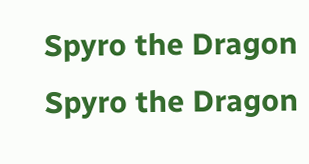Spyro the Dragon
Spyro the Dragon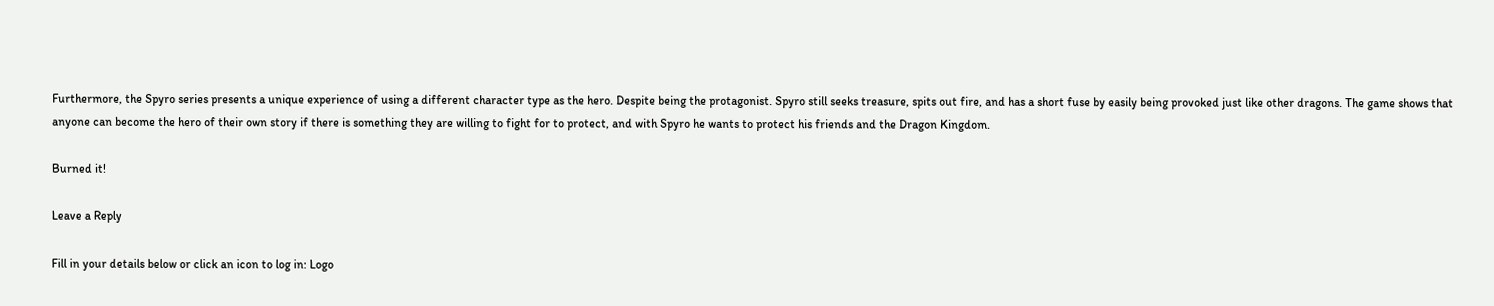Furthermore, the Spyro series presents a unique experience of using a different character type as the hero. Despite being the protagonist. Spyro still seeks treasure, spits out fire, and has a short fuse by easily being provoked just like other dragons. The game shows that anyone can become the hero of their own story if there is something they are willing to fight for to protect, and with Spyro he wants to protect his friends and the Dragon Kingdom.

Burned it!

Leave a Reply

Fill in your details below or click an icon to log in: Logo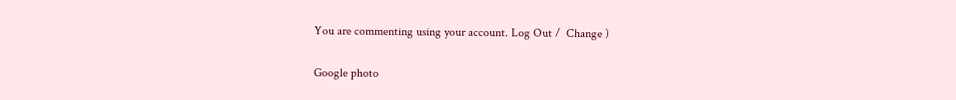You are commenting using your account. Log Out /  Change )

Google photo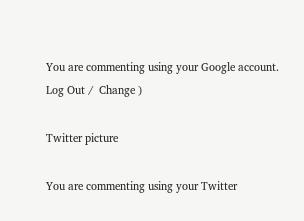You are commenting using your Google account. Log Out /  Change )

Twitter picture

You are commenting using your Twitter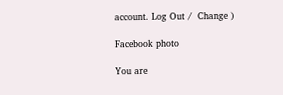account. Log Out /  Change )

Facebook photo

You are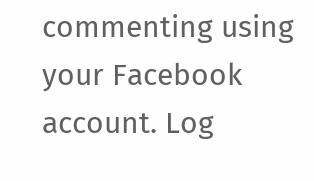commenting using your Facebook account. Log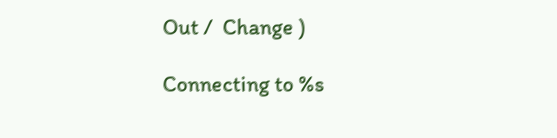Out /  Change )

Connecting to %s